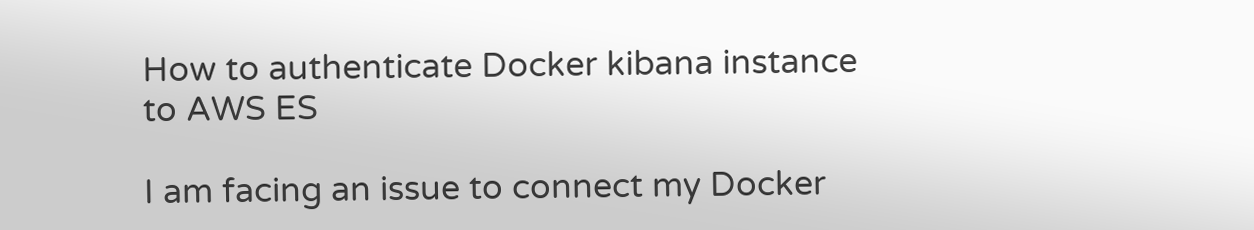How to authenticate Docker kibana instance to AWS ES

I am facing an issue to connect my Docker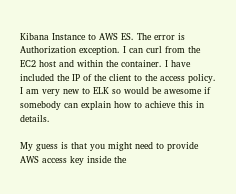Kibana Instance to AWS ES. The error is Authorization exception. I can curl from the EC2 host and within the container. I have included the IP of the client to the access policy. I am very new to ELK so would be awesome if somebody can explain how to achieve this in details.

My guess is that you might need to provide AWS access key inside the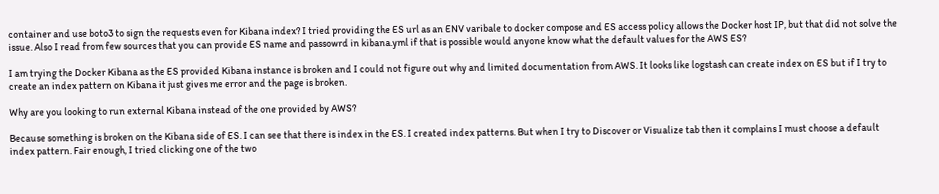container and use boto3 to sign the requests even for Kibana index? I tried providing the ES url as an ENV varibale to docker compose and ES access policy allows the Docker host IP, but that did not solve the issue. Also I read from few sources that you can provide ES name and passowrd in kibana.yml if that is possible would anyone know what the default values for the AWS ES?

I am trying the Docker Kibana as the ES provided Kibana instance is broken and I could not figure out why and limited documentation from AWS. It looks like logstash can create index on ES but if I try to create an index pattern on Kibana it just gives me error and the page is broken.

Why are you looking to run external Kibana instead of the one provided by AWS?

Because something is broken on the Kibana side of ES. I can see that there is index in the ES. I created index patterns. But when I try to Discover or Visualize tab then it complains I must choose a default index pattern. Fair enough, I tried clicking one of the two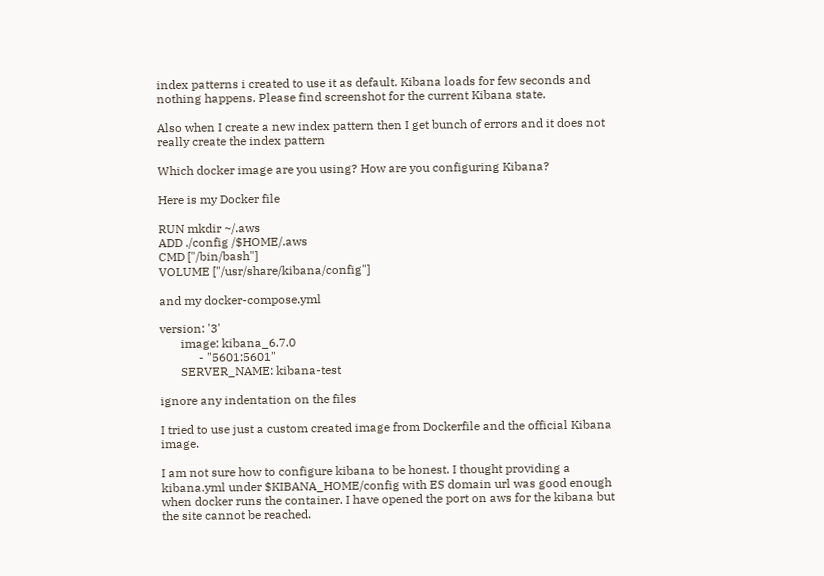index patterns i created to use it as default. Kibana loads for few seconds and nothing happens. Please find screenshot for the current Kibana state.

Also when I create a new index pattern then I get bunch of errors and it does not really create the index pattern

Which docker image are you using? How are you configuring Kibana?

Here is my Docker file

RUN mkdir ~/.aws
ADD ./config /$HOME/.aws
CMD ["/bin/bash"]
VOLUME ["/usr/share/kibana/config"]

and my docker-compose.yml

version: '3'
       image: kibana_6.7.0
             - "5601:5601"
       SERVER_NAME: kibana-test

ignore any indentation on the files

I tried to use just a custom created image from Dockerfile and the official Kibana image.

I am not sure how to configure kibana to be honest. I thought providing a kibana.yml under $KIBANA_HOME/config with ES domain url was good enough when docker runs the container. I have opened the port on aws for the kibana but the site cannot be reached.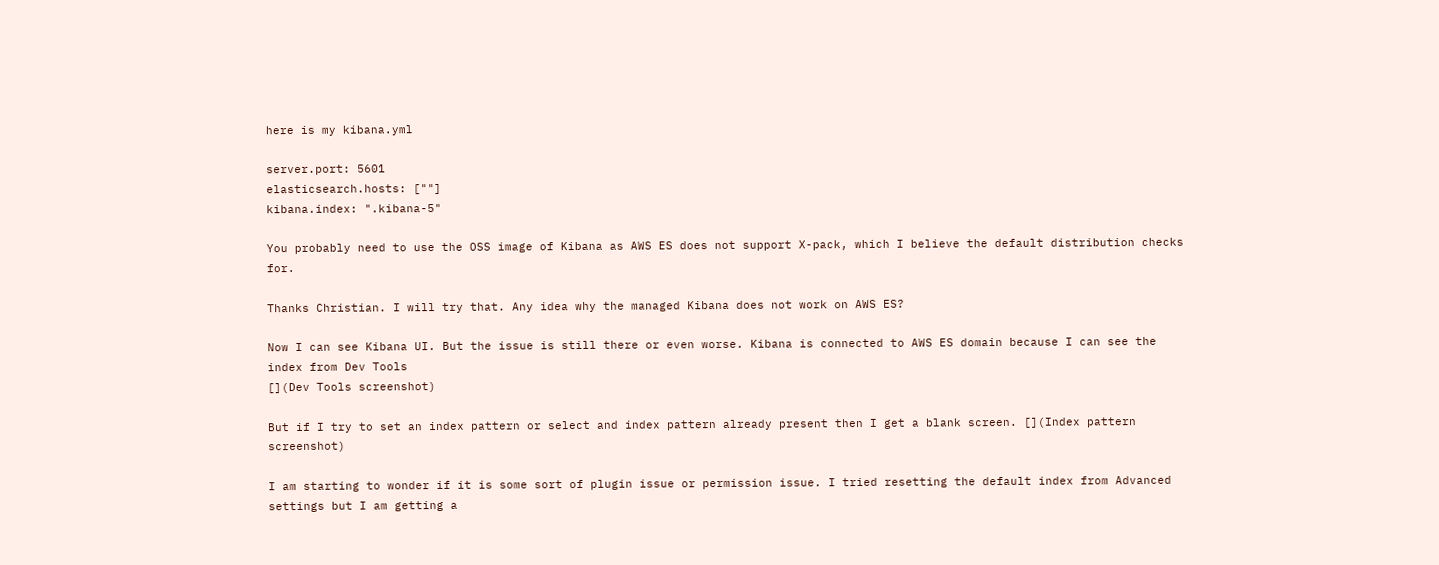here is my kibana.yml

server.port: 5601
elasticsearch.hosts: [""]
kibana.index: ".kibana-5"

You probably need to use the OSS image of Kibana as AWS ES does not support X-pack, which I believe the default distribution checks for.

Thanks Christian. I will try that. Any idea why the managed Kibana does not work on AWS ES?

Now I can see Kibana UI. But the issue is still there or even worse. Kibana is connected to AWS ES domain because I can see the index from Dev Tools
[](Dev Tools screenshot)

But if I try to set an index pattern or select and index pattern already present then I get a blank screen. [](Index pattern screenshot)

I am starting to wonder if it is some sort of plugin issue or permission issue. I tried resetting the default index from Advanced settings but I am getting a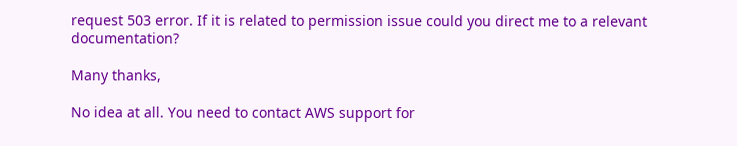request 503 error. If it is related to permission issue could you direct me to a relevant documentation?

Many thanks,

No idea at all. You need to contact AWS support for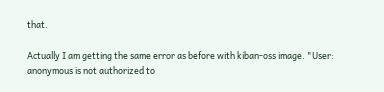that.

Actually I am getting the same error as before with kiban-oss image. "User: anonymous is not authorized to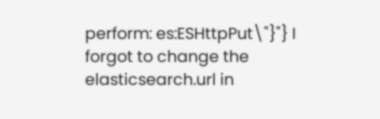perform: es:ESHttpPut\"}"} I forgot to change the elasticsearch.url in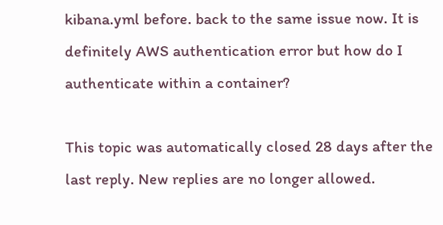kibana.yml before. back to the same issue now. It is definitely AWS authentication error but how do I authenticate within a container?

This topic was automatically closed 28 days after the last reply. New replies are no longer allowed.